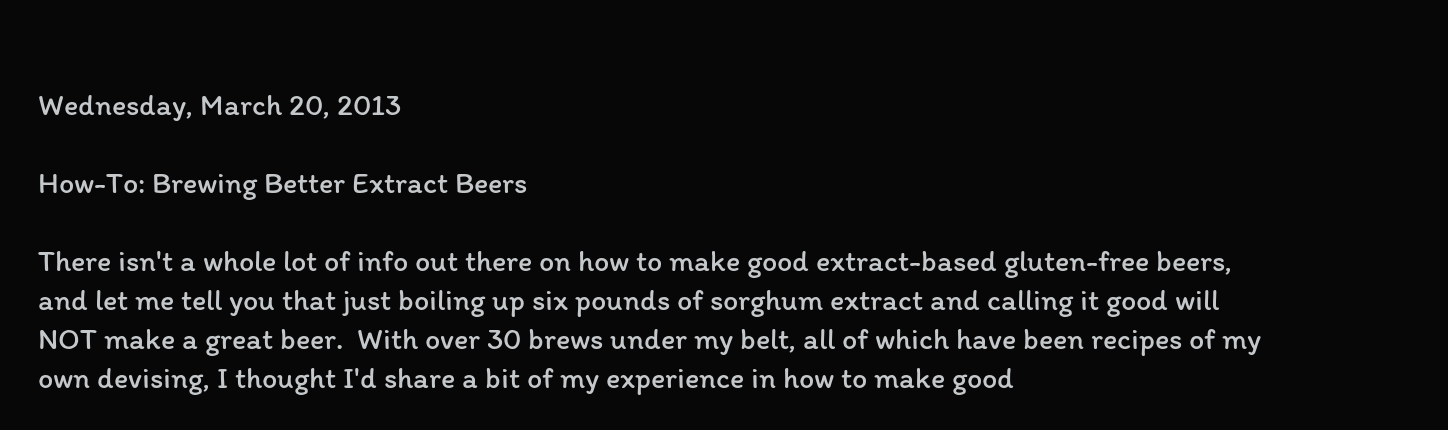Wednesday, March 20, 2013

How-To: Brewing Better Extract Beers

There isn't a whole lot of info out there on how to make good extract-based gluten-free beers, and let me tell you that just boiling up six pounds of sorghum extract and calling it good will NOT make a great beer.  With over 30 brews under my belt, all of which have been recipes of my own devising, I thought I'd share a bit of my experience in how to make good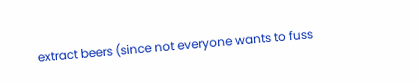extract beers (since not everyone wants to fuss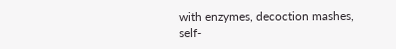with enzymes, decoction mashes, self-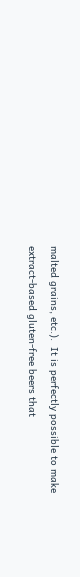malted grains, etc.).  It is perfectly possible to make extract-based gluten-free beers that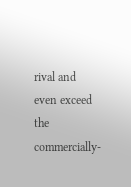rival and even exceed the commercially-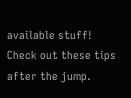available stuff!  Check out these tips after the jump.